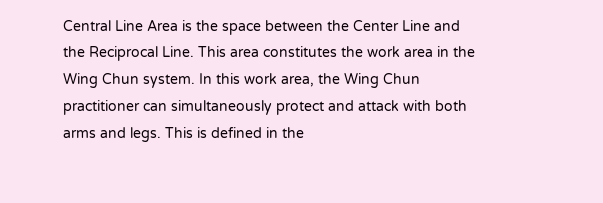Central Line Area is the space between the Center Line and the Reciprocal Line. This area constitutes the work area in the Wing Chun system. In this work area, the Wing Chun practitioner can simultaneously protect and attack with both arms and legs. This is defined in the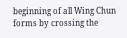beginning of all Wing Chun forms by crossing the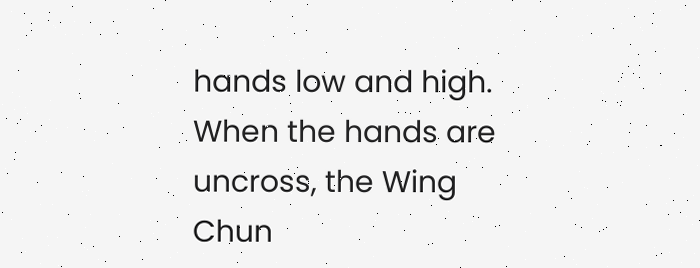hands low and high. When the hands are uncross, the Wing Chun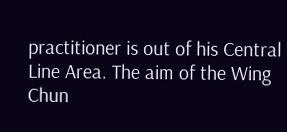practitioner is out of his Central Line Area. The aim of the Wing Chun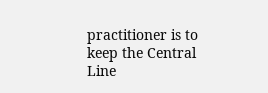practitioner is to keep the Central Line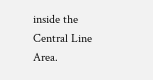inside the Central Line Area.